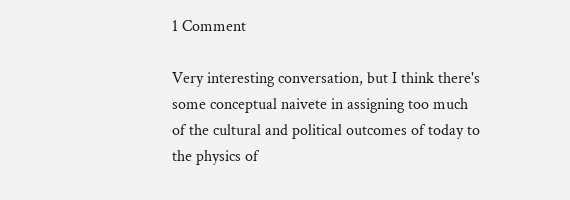1 Comment

Very interesting conversation, but I think there's some conceptual naivete in assigning too much of the cultural and political outcomes of today to the physics of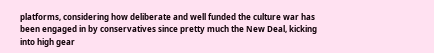platforms, considering how deliberate and well funded the culture war has been engaged in by conservatives since pretty much the New Deal, kicking into high gear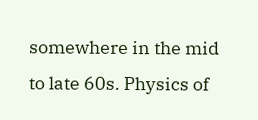somewhere in the mid to late 60s. Physics of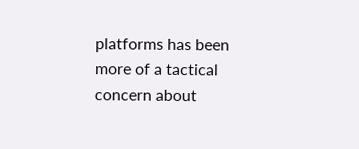platforms has been more of a tactical concern about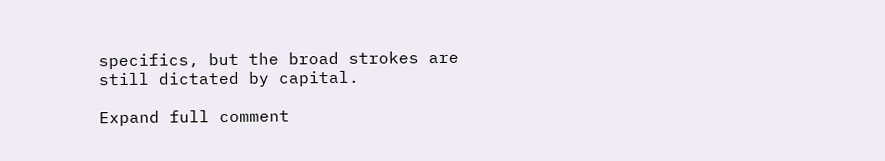specifics, but the broad strokes are still dictated by capital.

Expand full comment